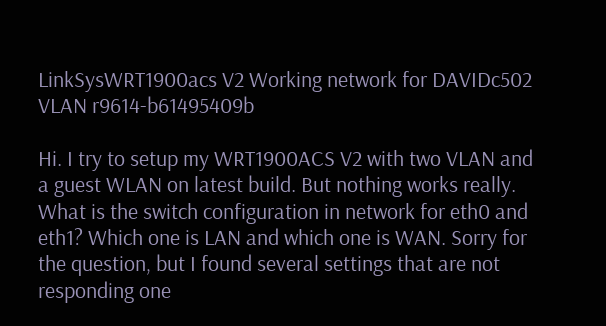LinkSysWRT1900acs V2 Working network for DAVIDc502 VLAN r9614-b61495409b

Hi. I try to setup my WRT1900ACS V2 with two VLAN and a guest WLAN on latest build. But nothing works really. What is the switch configuration in network for eth0 and eth1? Which one is LAN and which one is WAN. Sorry for the question, but I found several settings that are not responding one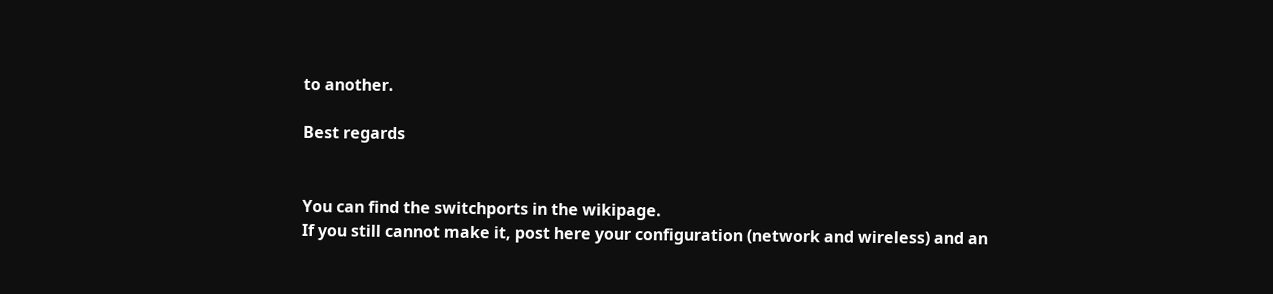to another.

Best regards


You can find the switchports in the wikipage.
If you still cannot make it, post here your configuration (network and wireless) and an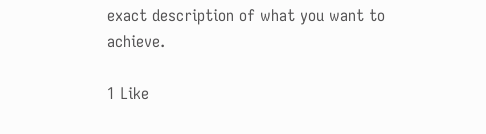exact description of what you want to achieve.

1 Like